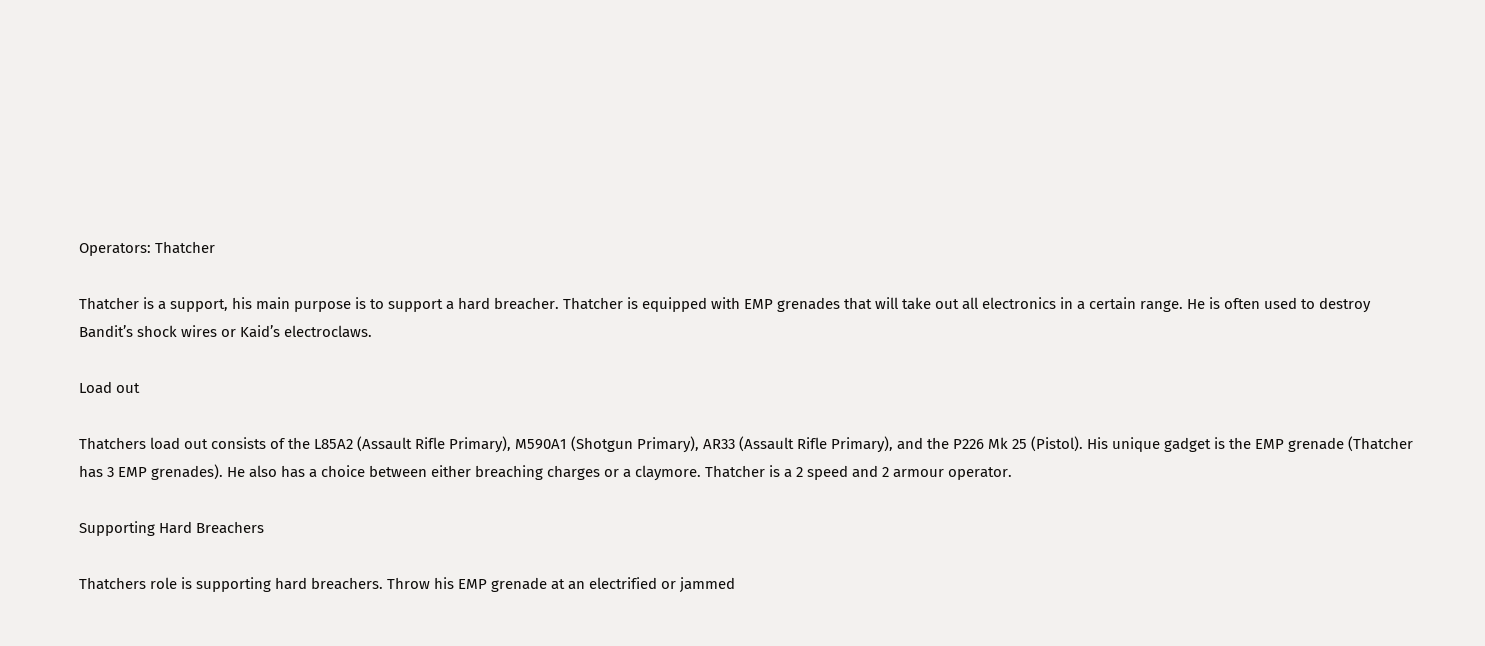Operators: Thatcher

Thatcher is a support, his main purpose is to support a hard breacher. Thatcher is equipped with EMP grenades that will take out all electronics in a certain range. He is often used to destroy Bandit’s shock wires or Kaid’s electroclaws.

Load out

Thatchers load out consists of the L85A2 (Assault Rifle Primary), M590A1 (Shotgun Primary), AR33 (Assault Rifle Primary), and the P226 Mk 25 (Pistol). His unique gadget is the EMP grenade (Thatcher has 3 EMP grenades). He also has a choice between either breaching charges or a claymore. Thatcher is a 2 speed and 2 armour operator.

Supporting Hard Breachers

Thatchers role is supporting hard breachers. Throw his EMP grenade at an electrified or jammed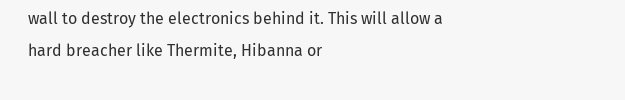wall to destroy the electronics behind it. This will allow a hard breacher like Thermite, Hibanna or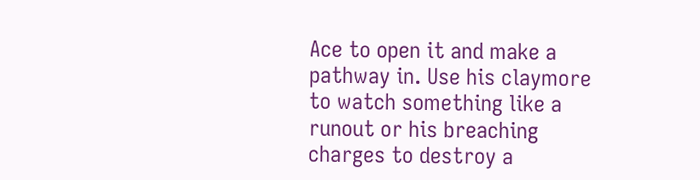Ace to open it and make a pathway in. Use his claymore to watch something like a runout or his breaching charges to destroy a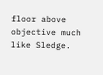floor above objective much like Sledge.